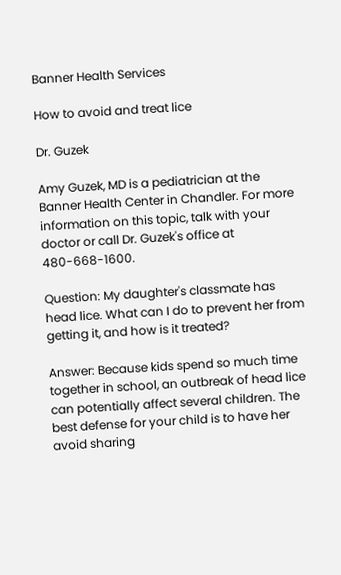Banner Health Services

How to avoid and treat lice

Dr. Guzek

Amy Guzek, MD is a pediatrician at the Banner Health Center in Chandler. For more information on this topic, talk with your doctor or call Dr. Guzek's office at 480-668-1600.

Question: My daughter's classmate has head lice. What can I do to prevent her from getting it, and how is it treated?

Answer: Because kids spend so much time together in school, an outbreak of head lice can potentially affect several children. The best defense for your child is to have her avoid sharing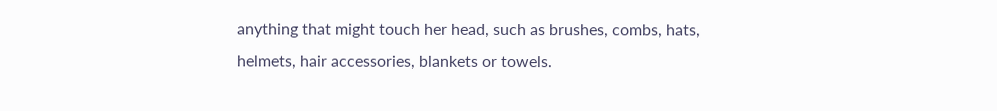anything that might touch her head, such as brushes, combs, hats, helmets, hair accessories, blankets or towels.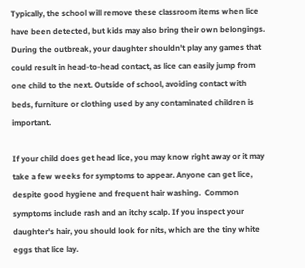Typically, the school will remove these classroom items when lice have been detected, but kids may also bring their own belongings. During the outbreak, your daughter shouldn't play any games that could result in head-to-head contact, as lice can easily jump from one child to the next. Outside of school, avoiding contact with beds, furniture or clothing used by any contaminated children is important.

If your child does get head lice, you may know right away or it may take a few weeks for symptoms to appear. Anyone can get lice, despite good hygiene and frequent hair washing.  Common symptoms include rash and an itchy scalp. If you inspect your daughter's hair, you should look for nits, which are the tiny white eggs that lice lay.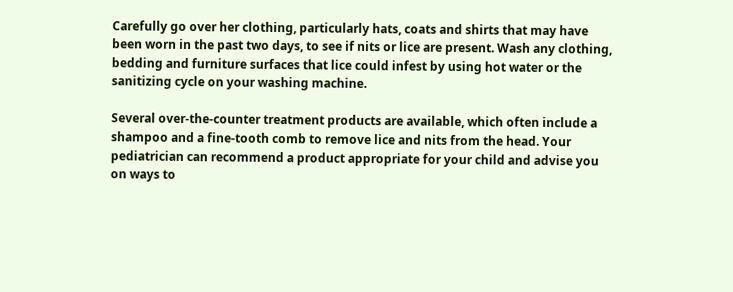Carefully go over her clothing, particularly hats, coats and shirts that may have been worn in the past two days, to see if nits or lice are present. Wash any clothing, bedding and furniture surfaces that lice could infest by using hot water or the sanitizing cycle on your washing machine.

Several over-the-counter treatment products are available, which often include a shampoo and a fine-tooth comb to remove lice and nits from the head. Your pediatrician can recommend a product appropriate for your child and advise you on ways to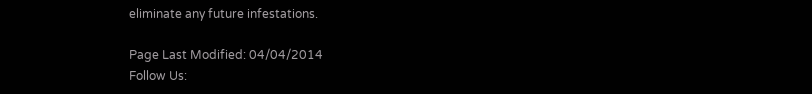eliminate any future infestations.

Page Last Modified: 04/04/2014
Follow Us: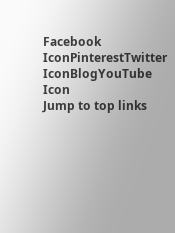Facebook IconPinterestTwitter IconBlogYouTube Icon
Jump to top links